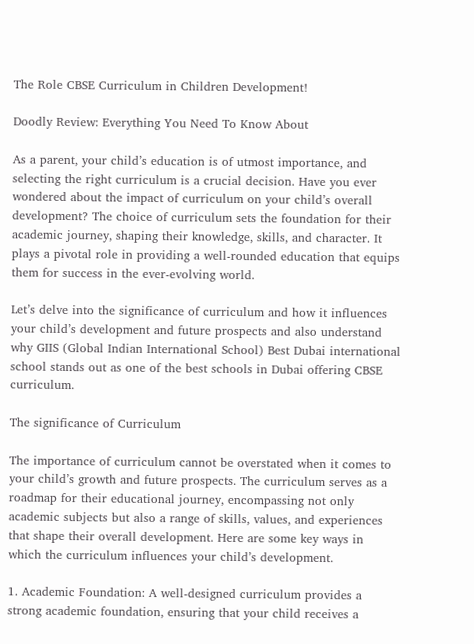The Role CBSE Curriculum in Children Development!

Doodly Review: Everything You Need To Know About

As a parent, your child’s education is of utmost importance, and selecting the right curriculum is a crucial decision. Have you ever wondered about the impact of curriculum on your child’s overall development? The choice of curriculum sets the foundation for their academic journey, shaping their knowledge, skills, and character. It plays a pivotal role in providing a well-rounded education that equips them for success in the ever-evolving world.

Let’s delve into the significance of curriculum and how it influences your child’s development and future prospects and also understand why GIIS (Global Indian International School) Best Dubai international school stands out as one of the best schools in Dubai offering CBSE curriculum.

The significance of Curriculum

The importance of curriculum cannot be overstated when it comes to your child’s growth and future prospects. The curriculum serves as a roadmap for their educational journey, encompassing not only academic subjects but also a range of skills, values, and experiences that shape their overall development. Here are some key ways in which the curriculum influences your child’s development.

1. Academic Foundation: A well-designed curriculum provides a strong academic foundation, ensuring that your child receives a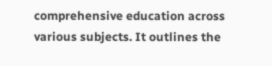comprehensive education across various subjects. It outlines the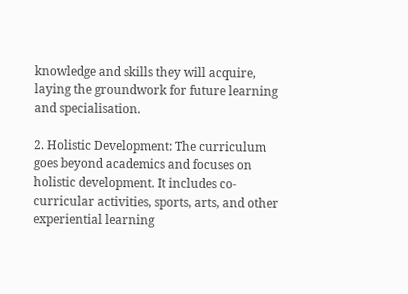knowledge and skills they will acquire, laying the groundwork for future learning and specialisation.

2. Holistic Development: The curriculum goes beyond academics and focuses on holistic development. It includes co-curricular activities, sports, arts, and other experiential learning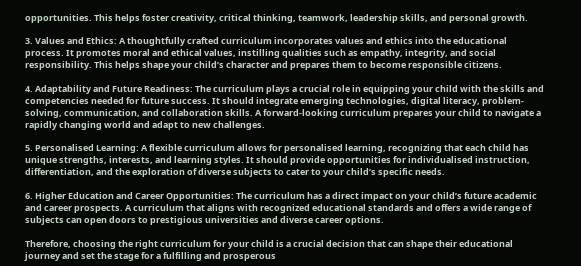opportunities. This helps foster creativity, critical thinking, teamwork, leadership skills, and personal growth.

3. Values and Ethics: A thoughtfully crafted curriculum incorporates values and ethics into the educational process. It promotes moral and ethical values, instilling qualities such as empathy, integrity, and social responsibility. This helps shape your child’s character and prepares them to become responsible citizens.

4. Adaptability and Future Readiness: The curriculum plays a crucial role in equipping your child with the skills and competencies needed for future success. It should integrate emerging technologies, digital literacy, problem-solving, communication, and collaboration skills. A forward-looking curriculum prepares your child to navigate a rapidly changing world and adapt to new challenges.

5. Personalised Learning: A flexible curriculum allows for personalised learning, recognizing that each child has unique strengths, interests, and learning styles. It should provide opportunities for individualised instruction, differentiation, and the exploration of diverse subjects to cater to your child’s specific needs.

6. Higher Education and Career Opportunities: The curriculum has a direct impact on your child’s future academic and career prospects. A curriculum that aligns with recognized educational standards and offers a wide range of subjects can open doors to prestigious universities and diverse career options.

Therefore, choosing the right curriculum for your child is a crucial decision that can shape their educational journey and set the stage for a fulfilling and prosperous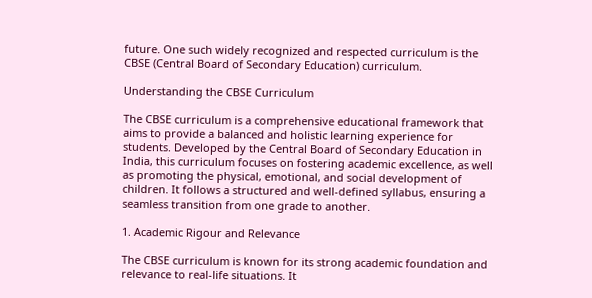future. One such widely recognized and respected curriculum is the CBSE (Central Board of Secondary Education) curriculum.

Understanding the CBSE Curriculum

The CBSE curriculum is a comprehensive educational framework that aims to provide a balanced and holistic learning experience for students. Developed by the Central Board of Secondary Education in India, this curriculum focuses on fostering academic excellence, as well as promoting the physical, emotional, and social development of children. It follows a structured and well-defined syllabus, ensuring a seamless transition from one grade to another.

1. Academic Rigour and Relevance

The CBSE curriculum is known for its strong academic foundation and relevance to real-life situations. It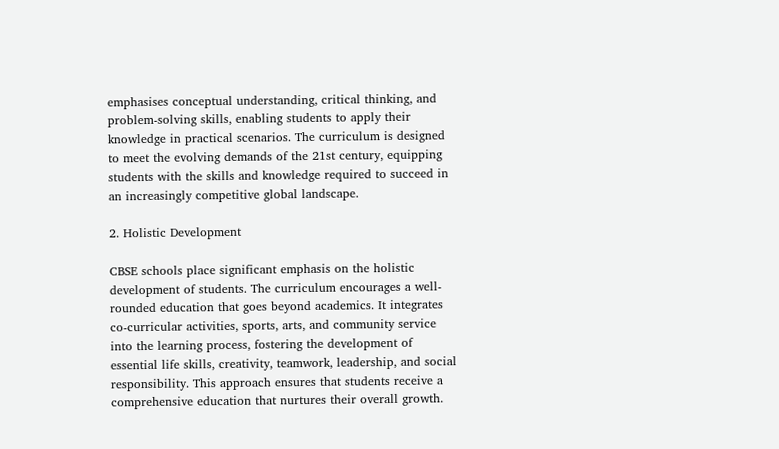emphasises conceptual understanding, critical thinking, and problem-solving skills, enabling students to apply their knowledge in practical scenarios. The curriculum is designed to meet the evolving demands of the 21st century, equipping students with the skills and knowledge required to succeed in an increasingly competitive global landscape.

2. Holistic Development

CBSE schools place significant emphasis on the holistic development of students. The curriculum encourages a well-rounded education that goes beyond academics. It integrates co-curricular activities, sports, arts, and community service into the learning process, fostering the development of essential life skills, creativity, teamwork, leadership, and social responsibility. This approach ensures that students receive a comprehensive education that nurtures their overall growth.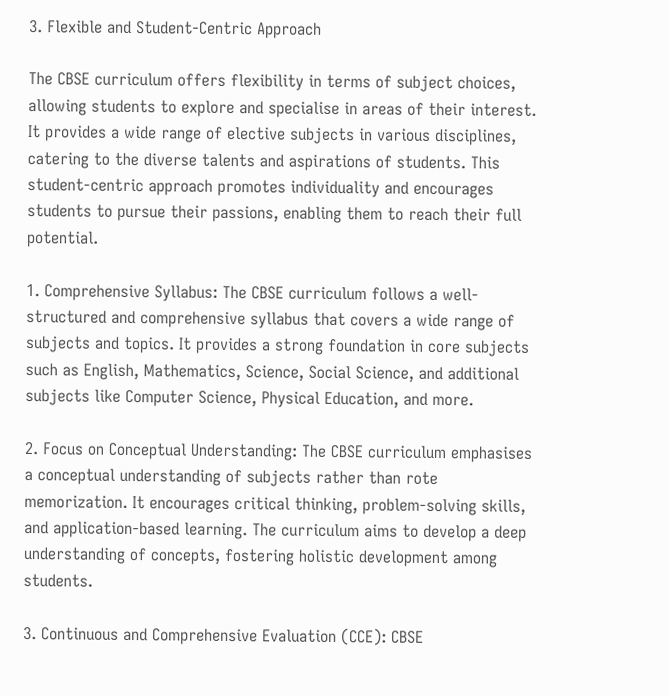3. Flexible and Student-Centric Approach

The CBSE curriculum offers flexibility in terms of subject choices, allowing students to explore and specialise in areas of their interest. It provides a wide range of elective subjects in various disciplines, catering to the diverse talents and aspirations of students. This student-centric approach promotes individuality and encourages students to pursue their passions, enabling them to reach their full potential.

1. Comprehensive Syllabus: The CBSE curriculum follows a well-structured and comprehensive syllabus that covers a wide range of subjects and topics. It provides a strong foundation in core subjects such as English, Mathematics, Science, Social Science, and additional subjects like Computer Science, Physical Education, and more.

2. Focus on Conceptual Understanding: The CBSE curriculum emphasises a conceptual understanding of subjects rather than rote memorization. It encourages critical thinking, problem-solving skills, and application-based learning. The curriculum aims to develop a deep understanding of concepts, fostering holistic development among students.

3. Continuous and Comprehensive Evaluation (CCE): CBSE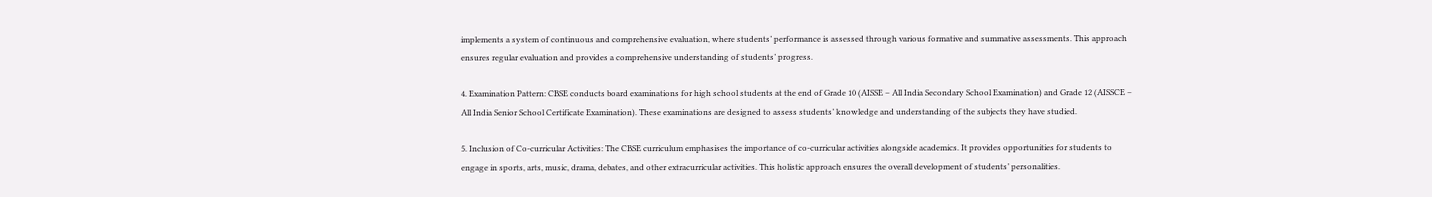implements a system of continuous and comprehensive evaluation, where students’ performance is assessed through various formative and summative assessments. This approach ensures regular evaluation and provides a comprehensive understanding of students’ progress.

4. Examination Pattern: CBSE conducts board examinations for high school students at the end of Grade 10 (AISSE – All India Secondary School Examination) and Grade 12 (AISSCE – All India Senior School Certificate Examination). These examinations are designed to assess students’ knowledge and understanding of the subjects they have studied.

5. Inclusion of Co-curricular Activities: The CBSE curriculum emphasises the importance of co-curricular activities alongside academics. It provides opportunities for students to engage in sports, arts, music, drama, debates, and other extracurricular activities. This holistic approach ensures the overall development of students’ personalities.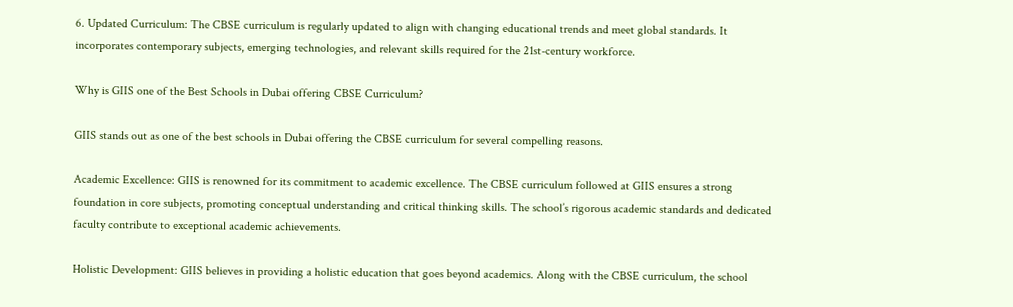6. Updated Curriculum: The CBSE curriculum is regularly updated to align with changing educational trends and meet global standards. It incorporates contemporary subjects, emerging technologies, and relevant skills required for the 21st-century workforce.

Why is GIIS one of the Best Schools in Dubai offering CBSE Curriculum?

GIIS stands out as one of the best schools in Dubai offering the CBSE curriculum for several compelling reasons.

Academic Excellence: GIIS is renowned for its commitment to academic excellence. The CBSE curriculum followed at GIIS ensures a strong foundation in core subjects, promoting conceptual understanding and critical thinking skills. The school’s rigorous academic standards and dedicated faculty contribute to exceptional academic achievements.

Holistic Development: GIIS believes in providing a holistic education that goes beyond academics. Along with the CBSE curriculum, the school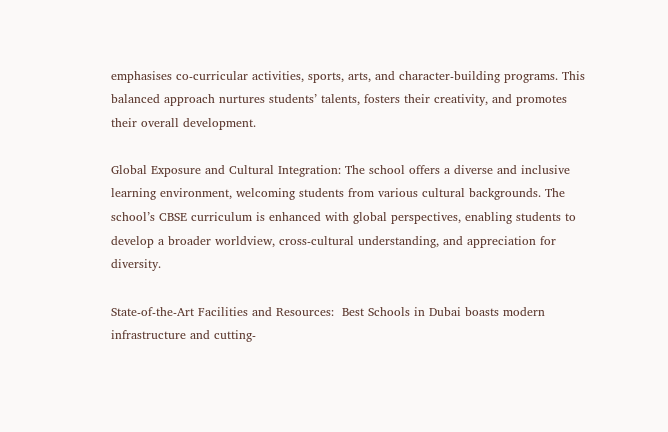emphasises co-curricular activities, sports, arts, and character-building programs. This balanced approach nurtures students’ talents, fosters their creativity, and promotes their overall development.

Global Exposure and Cultural Integration: The school offers a diverse and inclusive learning environment, welcoming students from various cultural backgrounds. The school’s CBSE curriculum is enhanced with global perspectives, enabling students to develop a broader worldview, cross-cultural understanding, and appreciation for diversity.

State-of-the-Art Facilities and Resources:  Best Schools in Dubai boasts modern infrastructure and cutting-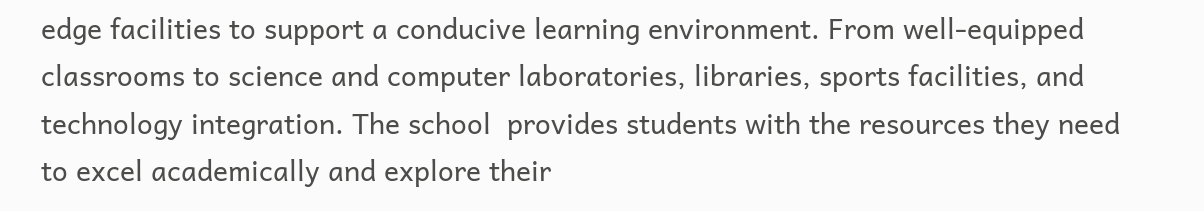edge facilities to support a conducive learning environment. From well-equipped classrooms to science and computer laboratories, libraries, sports facilities, and technology integration. The school  provides students with the resources they need to excel academically and explore their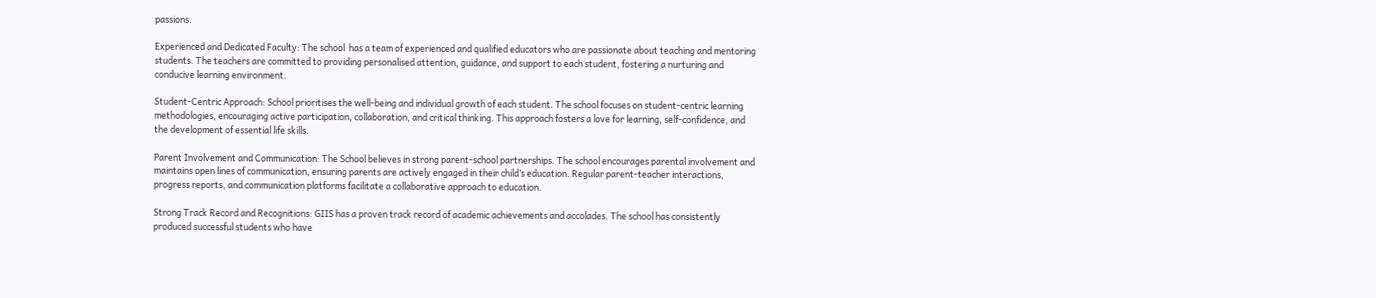passions.

Experienced and Dedicated Faculty: The school  has a team of experienced and qualified educators who are passionate about teaching and mentoring students. The teachers are committed to providing personalised attention, guidance, and support to each student, fostering a nurturing and conducive learning environment.

Student-Centric Approach: School prioritises the well-being and individual growth of each student. The school focuses on student-centric learning methodologies, encouraging active participation, collaboration, and critical thinking. This approach fosters a love for learning, self-confidence, and the development of essential life skills.

Parent Involvement and Communication: The School believes in strong parent-school partnerships. The school encourages parental involvement and maintains open lines of communication, ensuring parents are actively engaged in their child’s education. Regular parent-teacher interactions, progress reports, and communication platforms facilitate a collaborative approach to education.

Strong Track Record and Recognitions: GIIS has a proven track record of academic achievements and accolades. The school has consistently produced successful students who have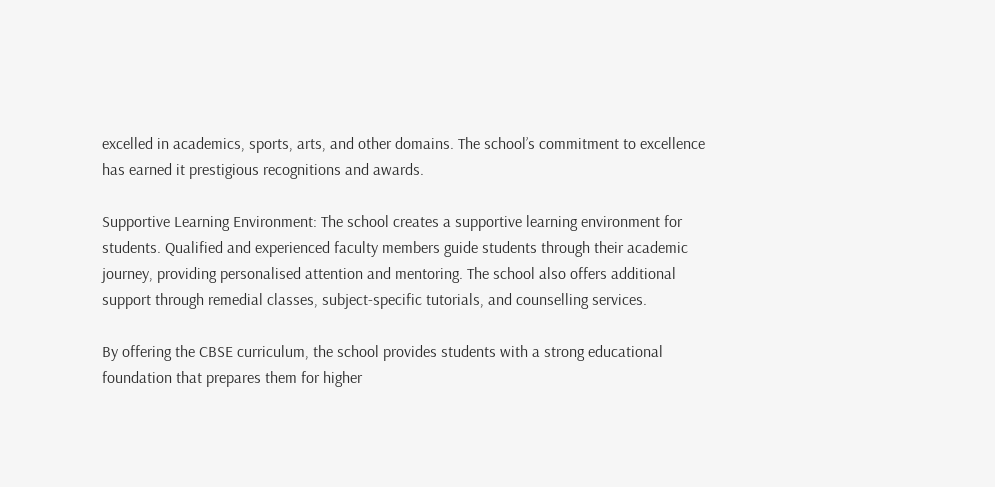excelled in academics, sports, arts, and other domains. The school’s commitment to excellence has earned it prestigious recognitions and awards.

Supportive Learning Environment: The school creates a supportive learning environment for students. Qualified and experienced faculty members guide students through their academic journey, providing personalised attention and mentoring. The school also offers additional support through remedial classes, subject-specific tutorials, and counselling services.

By offering the CBSE curriculum, the school provides students with a strong educational foundation that prepares them for higher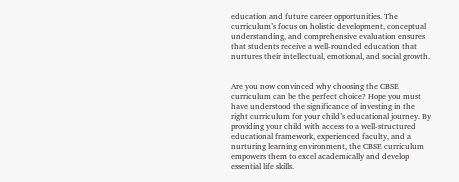education and future career opportunities. The curriculum’s focus on holistic development, conceptual understanding, and comprehensive evaluation ensures that students receive a well-rounded education that nurtures their intellectual, emotional, and social growth.


Are you now convinced why choosing the CBSE curriculum can be the perfect choice? Hope you must have understood the significance of investing in the right curriculum for your child’s educational journey. By providing your child with access to a well-structured educational framework, experienced faculty, and a nurturing learning environment, the CBSE curriculum empowers them to excel academically and develop essential life skills.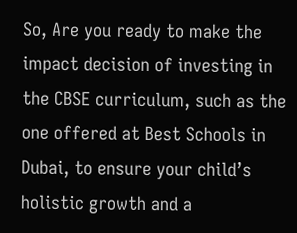So, Are you ready to make the impact decision of investing in the CBSE curriculum, such as the one offered at Best Schools in Dubai, to ensure your child’s holistic growth and a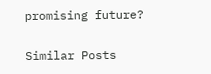promising future?

Similar Posts